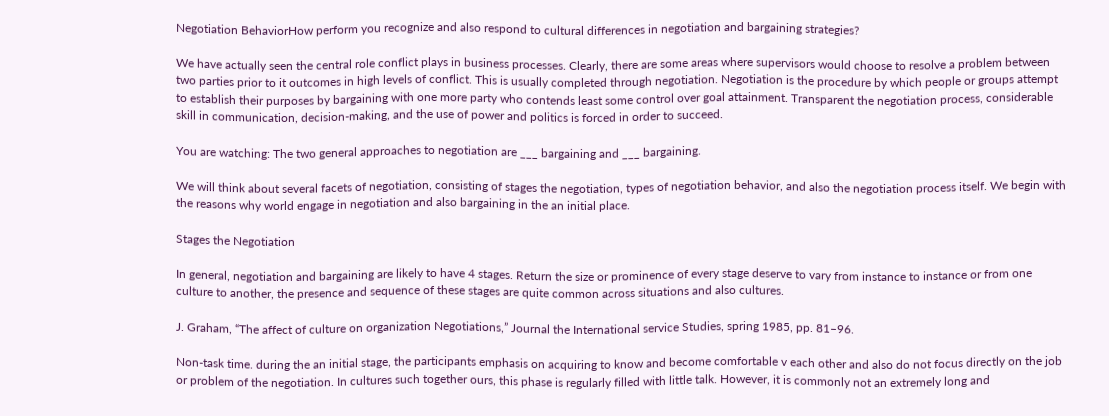Negotiation BehaviorHow perform you recognize and also respond to cultural differences in negotiation and bargaining strategies?

We have actually seen the central role conflict plays in business processes. Clearly, there are some areas where supervisors would choose to resolve a problem between two parties prior to it outcomes in high levels of conflict. This is usually completed through negotiation. Negotiation is the procedure by which people or groups attempt to establish their purposes by bargaining with one more party who contends least some control over goal attainment. Transparent the negotiation process, considerable skill in communication, decision-making, and the use of power and politics is forced in order to succeed.

You are watching: The two general approaches to negotiation are ___ bargaining and ___ bargaining.

We will think about several facets of negotiation, consisting of stages the negotiation, types of negotiation behavior, and also the negotiation process itself. We begin with the reasons why world engage in negotiation and also bargaining in the an initial place.

Stages the Negotiation

In general, negotiation and bargaining are likely to have 4 stages. Return the size or prominence of every stage deserve to vary from instance to instance or from one culture to another, the presence and sequence of these stages are quite common across situations and also cultures.

J. Graham, “The affect of culture on organization Negotiations,” Journal the International service Studies, spring 1985, pp. 81–96.

Non-task time. during the an initial stage, the participants emphasis on acquiring to know and become comfortable v each other and also do not focus directly on the job or problem of the negotiation. In cultures such together ours, this phase is regularly filled with little talk. However, it is commonly not an extremely long and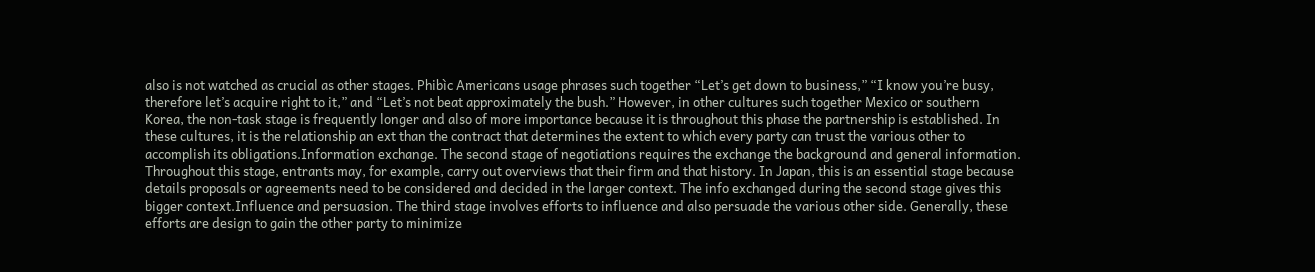also is not watched as crucial as other stages. Phibìc Americans usage phrases such together “Let’s get down to business,” “I know you’re busy, therefore let’s acquire right to it,” and “Let’s not beat approximately the bush.” However, in other cultures such together Mexico or southern Korea, the non-task stage is frequently longer and also of more importance because it is throughout this phase the partnership is established. In these cultures, it is the relationship an ext than the contract that determines the extent to which every party can trust the various other to accomplish its obligations.Information exchange. The second stage of negotiations requires the exchange the background and general information. Throughout this stage, entrants may, for example, carry out overviews that their firm and that history. In Japan, this is an essential stage because details proposals or agreements need to be considered and decided in the larger context. The info exchanged during the second stage gives this bigger context.Influence and persuasion. The third stage involves efforts to influence and also persuade the various other side. Generally, these efforts are design to gain the other party to minimize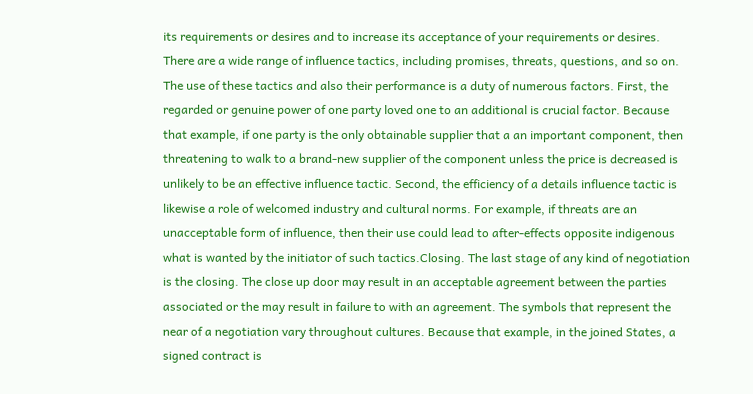its requirements or desires and to increase its acceptance of your requirements or desires. There are a wide range of influence tactics, including promises, threats, questions, and so on. The use of these tactics and also their performance is a duty of numerous factors. First, the regarded or genuine power of one party loved one to an additional is crucial factor. Because that example, if one party is the only obtainable supplier that a an important component, then threatening to walk to a brand-new supplier of the component unless the price is decreased is unlikely to be an effective influence tactic. Second, the efficiency of a details influence tactic is likewise a role of welcomed industry and cultural norms. For example, if threats are an unacceptable form of influence, then their use could lead to after-effects opposite indigenous what is wanted by the initiator of such tactics.Closing. The last stage of any kind of negotiation is the closing. The close up door may result in an acceptable agreement between the parties associated or the may result in failure to with an agreement. The symbols that represent the near of a negotiation vary throughout cultures. Because that example, in the joined States, a signed contract is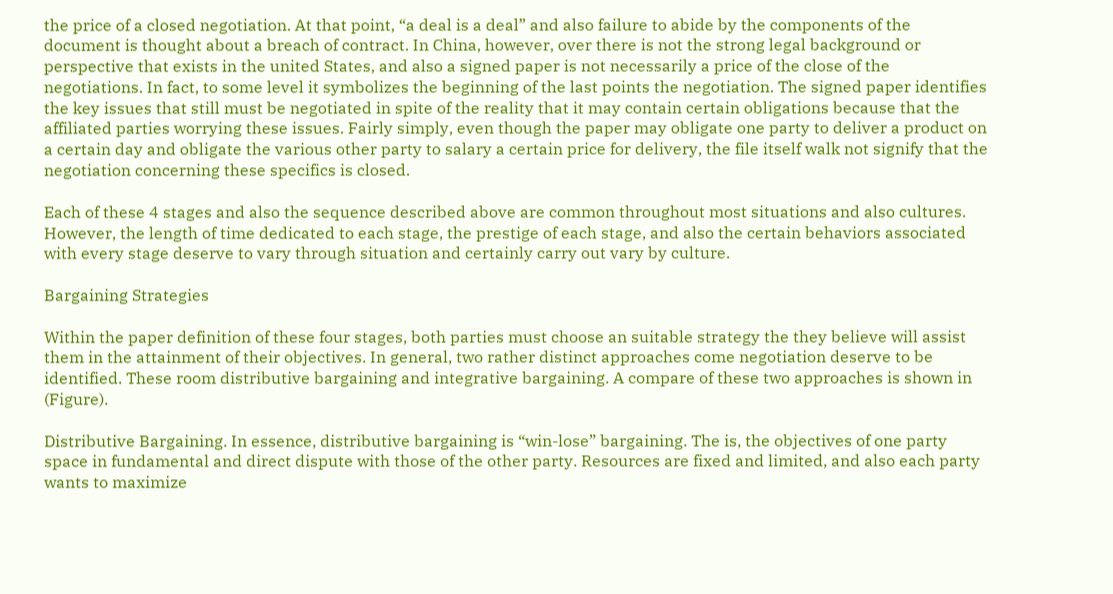the price of a closed negotiation. At that point, “a deal is a deal” and also failure to abide by the components of the document is thought about a breach of contract. In China, however, over there is not the strong legal background or perspective that exists in the united States, and also a signed paper is not necessarily a price of the close of the negotiations. In fact, to some level it symbolizes the beginning of the last points the negotiation. The signed paper identifies the key issues that still must be negotiated in spite of the reality that it may contain certain obligations because that the affiliated parties worrying these issues. Fairly simply, even though the paper may obligate one party to deliver a product on a certain day and obligate the various other party to salary a certain price for delivery, the file itself walk not signify that the negotiation concerning these specifics is closed.

Each of these 4 stages and also the sequence described above are common throughout most situations and also cultures. However, the length of time dedicated to each stage, the prestige of each stage, and also the certain behaviors associated with every stage deserve to vary through situation and certainly carry out vary by culture.

Bargaining Strategies

Within the paper definition of these four stages, both parties must choose an suitable strategy the they believe will assist them in the attainment of their objectives. In general, two rather distinct approaches come negotiation deserve to be identified. These room distributive bargaining and integrative bargaining. A compare of these two approaches is shown in (Figure).

Distributive Bargaining. In essence, distributive bargaining is “win-lose” bargaining. The is, the objectives of one party space in fundamental and direct dispute with those of the other party. Resources are fixed and limited, and also each party wants to maximize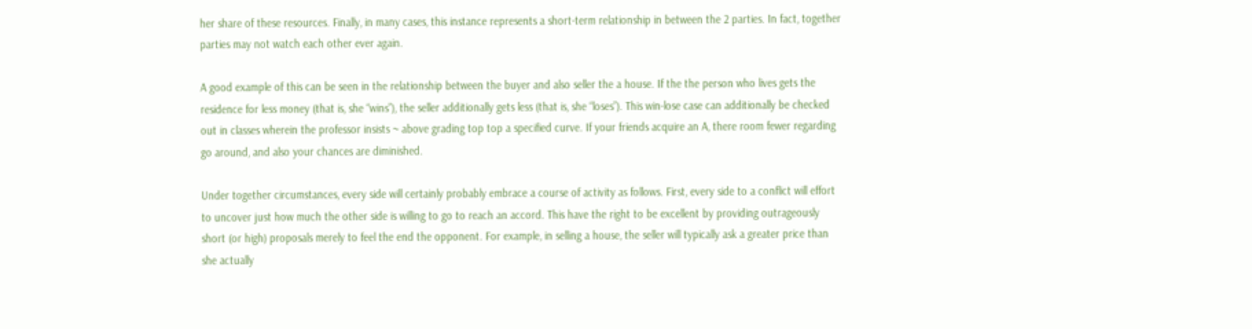her share of these resources. Finally, in many cases, this instance represents a short-term relationship in between the 2 parties. In fact, together parties may not watch each other ever again.

A good example of this can be seen in the relationship between the buyer and also seller the a house. If the the person who lives gets the residence for less money (that is, she “wins”), the seller additionally gets less (that is, she “loses”). This win-lose case can additionally be checked out in classes wherein the professor insists ~ above grading top top a specified curve. If your friends acquire an A, there room fewer regarding go around, and also your chances are diminished.

Under together circumstances, every side will certainly probably embrace a course of activity as follows. First, every side to a conflict will effort to uncover just how much the other side is willing to go to reach an accord. This have the right to be excellent by providing outrageously short (or high) proposals merely to feel the end the opponent. For example, in selling a house, the seller will typically ask a greater price than she actually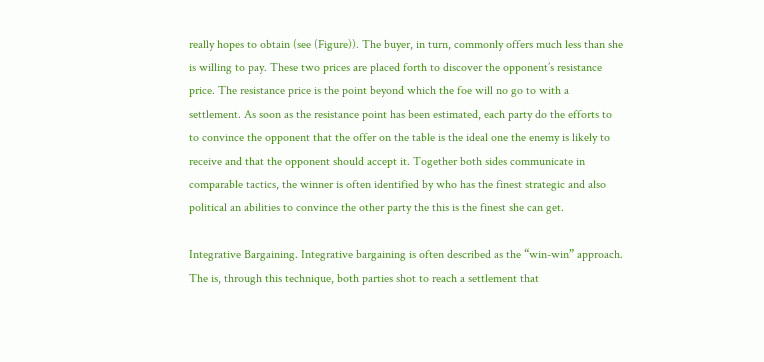really hopes to obtain (see (Figure)). The buyer, in turn, commonly offers much less than she is willing to pay. These two prices are placed forth to discover the opponent’s resistance price. The resistance price is the point beyond which the foe will no go to with a settlement. As soon as the resistance point has been estimated, each party do the efforts to to convince the opponent that the offer on the table is the ideal one the enemy is likely to receive and that the opponent should accept it. Together both sides communicate in comparable tactics, the winner is often identified by who has the finest strategic and also political an abilities to convince the other party the this is the finest she can get.

Integrative Bargaining. Integrative bargaining is often described as the “win-win” approach. The is, through this technique, both parties shot to reach a settlement that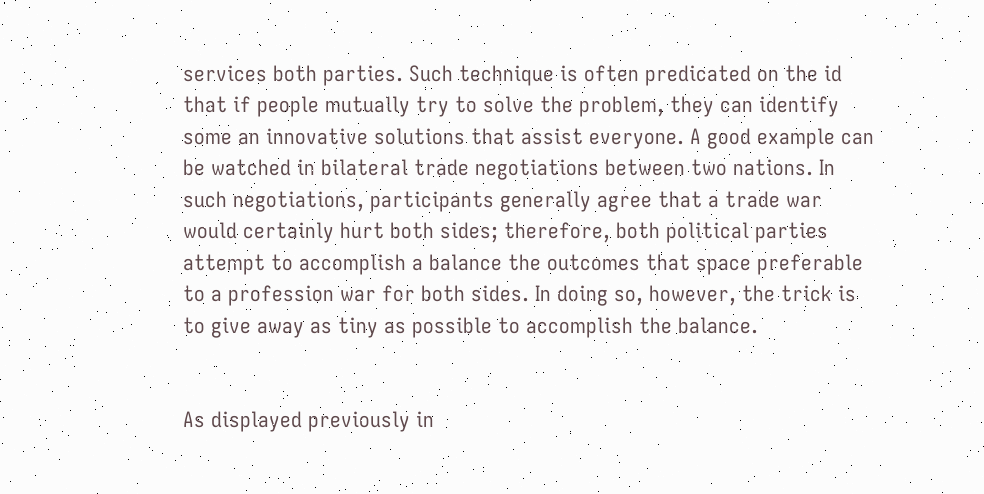services both parties. Such technique is often predicated on the id that if people mutually try to solve the problem, they can identify some an innovative solutions that assist everyone. A good example can be watched in bilateral trade negotiations between two nations. In such negotiations, participants generally agree that a trade war would certainly hurt both sides; therefore, both political parties attempt to accomplish a balance the outcomes that space preferable to a profession war for both sides. In doing so, however, the trick is to give away as tiny as possible to accomplish the balance.


As displayed previously in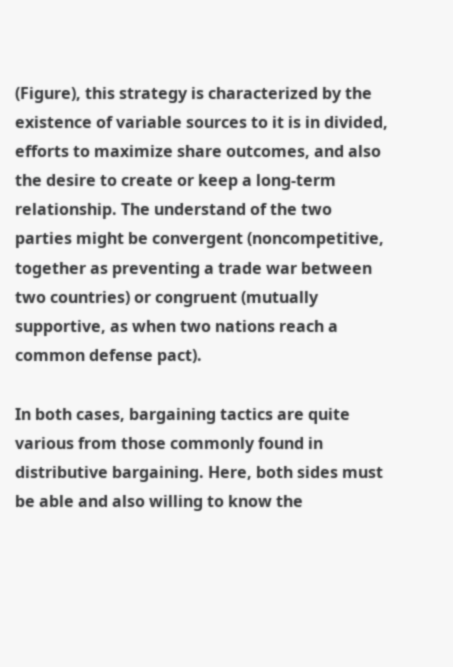(Figure), this strategy is characterized by the existence of variable sources to it is in divided, efforts to maximize share outcomes, and also the desire to create or keep a long-term relationship. The understand of the two parties might be convergent (noncompetitive, together as preventing a trade war between two countries) or congruent (mutually supportive, as when two nations reach a common defense pact).

In both cases, bargaining tactics are quite various from those commonly found in distributive bargaining. Here, both sides must be able and also willing to know the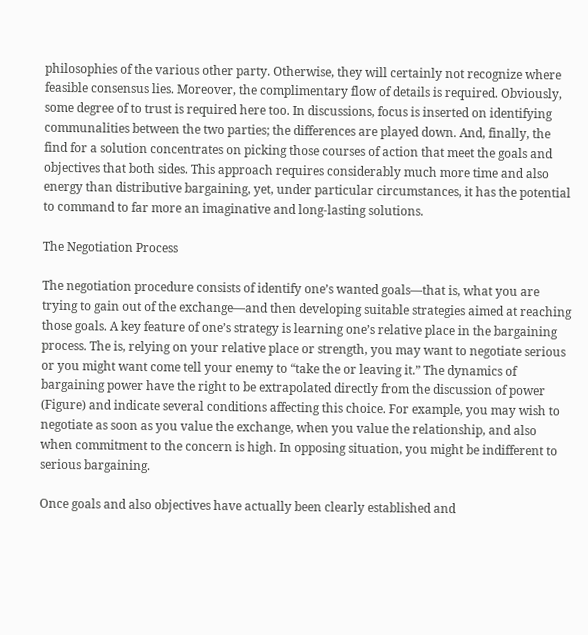philosophies of the various other party. Otherwise, they will certainly not recognize where feasible consensus lies. Moreover, the complimentary flow of details is required. Obviously, some degree of to trust is required here too. In discussions, focus is inserted on identifying communalities between the two parties; the differences are played down. And, finally, the find for a solution concentrates on picking those courses of action that meet the goals and objectives that both sides. This approach requires considerably much more time and also energy than distributive bargaining, yet, under particular circumstances, it has the potential to command to far more an imaginative and long-lasting solutions.

The Negotiation Process

The negotiation procedure consists of identify one’s wanted goals—that is, what you are trying to gain out of the exchange—and then developing suitable strategies aimed at reaching those goals. A key feature of one’s strategy is learning one’s relative place in the bargaining process. The is, relying on your relative place or strength, you may want to negotiate serious or you might want come tell your enemy to “take the or leaving it.” The dynamics of bargaining power have the right to be extrapolated directly from the discussion of power (Figure) and indicate several conditions affecting this choice. For example, you may wish to negotiate as soon as you value the exchange, when you value the relationship, and also when commitment to the concern is high. In opposing situation, you might be indifferent to serious bargaining.

Once goals and also objectives have actually been clearly established and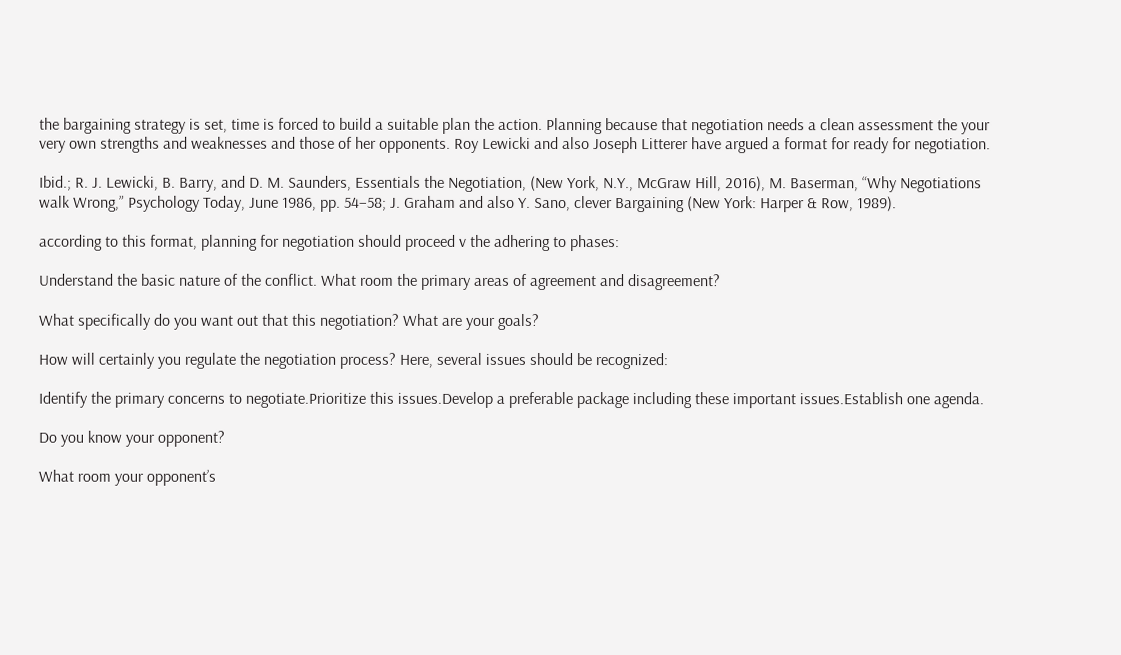the bargaining strategy is set, time is forced to build a suitable plan the action. Planning because that negotiation needs a clean assessment the your very own strengths and weaknesses and those of her opponents. Roy Lewicki and also Joseph Litterer have argued a format for ready for negotiation.

Ibid.; R. J. Lewicki, B. Barry, and D. M. Saunders, Essentials the Negotiation, (New York, N.Y., McGraw Hill, 2016), M. Baserman, “Why Negotiations walk Wrong,” Psychology Today, June 1986, pp. 54–58; J. Graham and also Y. Sano, clever Bargaining (New York: Harper & Row, 1989).

according to this format, planning for negotiation should proceed v the adhering to phases:

Understand the basic nature of the conflict. What room the primary areas of agreement and disagreement?

What specifically do you want out that this negotiation? What are your goals?

How will certainly you regulate the negotiation process? Here, several issues should be recognized:

Identify the primary concerns to negotiate.Prioritize this issues.Develop a preferable package including these important issues.Establish one agenda.

Do you know your opponent?

What room your opponent’s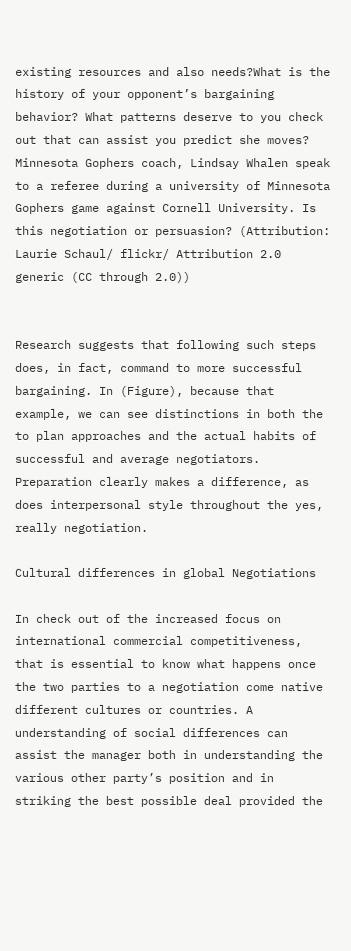existing resources and also needs?What is the history of your opponent’s bargaining behavior? What patterns deserve to you check out that can assist you predict she moves?
Minnesota Gophers coach, Lindsay Whalen speak to a referee during a university of Minnesota Gophers game against Cornell University. Is this negotiation or persuasion? (Attribution: Laurie Schaul/ flickr/ Attribution 2.0 generic (CC through 2.0))


Research suggests that following such steps does, in fact, command to more successful bargaining. In (Figure), because that example, we can see distinctions in both the to plan approaches and the actual habits of successful and average negotiators. Preparation clearly makes a difference, as does interpersonal style throughout the yes, really negotiation.

Cultural differences in global Negotiations

In check out of the increased focus on international commercial competitiveness, that is essential to know what happens once the two parties to a negotiation come native different cultures or countries. A understanding of social differences can assist the manager both in understanding the various other party’s position and in striking the best possible deal provided the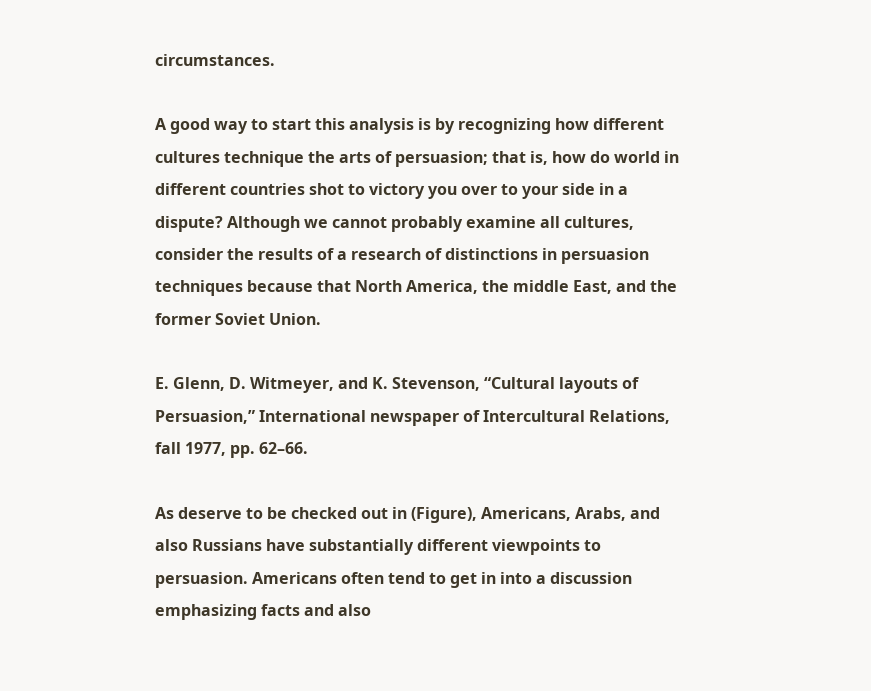circumstances.

A good way to start this analysis is by recognizing how different cultures technique the arts of persuasion; that is, how do world in different countries shot to victory you over to your side in a dispute? Although we cannot probably examine all cultures, consider the results of a research of distinctions in persuasion techniques because that North America, the middle East, and the former Soviet Union.

E. Glenn, D. Witmeyer, and K. Stevenson, “Cultural layouts of Persuasion,” International newspaper of Intercultural Relations, fall 1977, pp. 62–66.

As deserve to be checked out in (Figure), Americans, Arabs, and also Russians have substantially different viewpoints to persuasion. Americans often tend to get in into a discussion emphasizing facts and also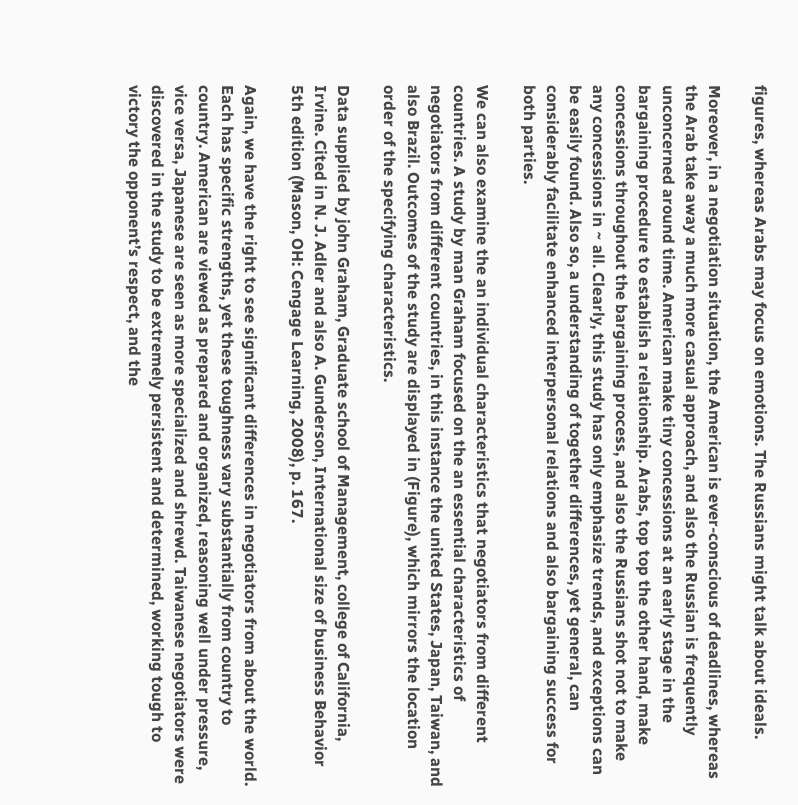figures, whereas Arabs may focus on emotions. The Russians might talk about ideals.

Moreover, in a negotiation situation, the American is ever-conscious of deadlines, whereas the Arab take away a much more casual approach, and also the Russian is frequently unconcerned around time. American make tiny concessions at an early stage in the bargaining procedure to establish a relationship. Arabs, top top the other hand, make concessions throughout the bargaining process, and also the Russians shot not to make any concessions in ~ all. Clearly, this study has only emphasize trends, and exceptions can be easily found. Also so, a understanding of together differences, yet general, can considerably facilitate enhanced interpersonal relations and also bargaining success for both parties.

We can also examine the an individual characteristics that negotiators from different countries. A study by man Graham focused on the an essential characteristics of negotiators from different countries, in this instance the united States, Japan, Taiwan, and also Brazil. Outcomes of the study are displayed in (Figure), which mirrors the location order of the specifying characteristics.

Data supplied by john Graham, Graduate school of Management, college of California, Irvine. Cited in N. J. Adler and also A. Gunderson, International size of business Behavior 5th edition (Mason, OH: Cengage Learning, 2008), p. 167.

Again, we have the right to see significant differences in negotiators from about the world. Each has specific strengths, yet these toughness vary substantially from country to country. American are viewed as prepared and organized, reasoning well under pressure, vice versa, Japanese are seen as more specialized and shrewd. Taiwanese negotiators were discovered in the study to be extremely persistent and determined, working tough to victory the opponent’s respect, and the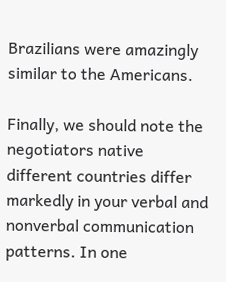Brazilians were amazingly similar to the Americans.

Finally, we should note the negotiators native different countries differ markedly in your verbal and nonverbal communication patterns. In one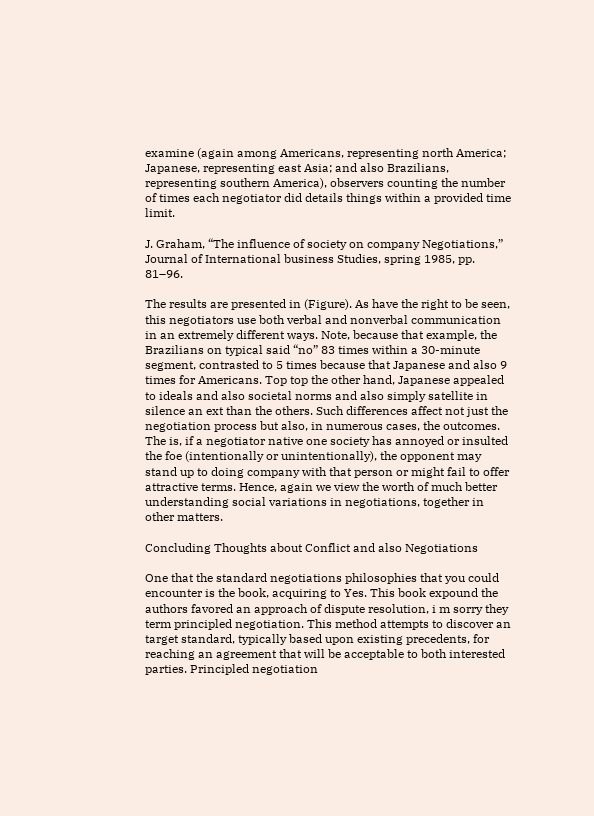examine (again among Americans, representing north America; Japanese, representing east Asia; and also Brazilians, representing southern America), observers counting the number of times each negotiator did details things within a provided time limit.

J. Graham, “The influence of society on company Negotiations,” Journal of International business Studies, spring 1985, pp. 81–96.

The results are presented in (Figure). As have the right to be seen, this negotiators use both verbal and nonverbal communication in an extremely different ways. Note, because that example, the Brazilians on typical said “no” 83 times within a 30-minute segment, contrasted to 5 times because that Japanese and also 9 times for Americans. Top top the other hand, Japanese appealed to ideals and also societal norms and also simply satellite in silence an ext than the others. Such differences affect not just the negotiation process but also, in numerous cases, the outcomes. The is, if a negotiator native one society has annoyed or insulted the foe (intentionally or unintentionally), the opponent may stand up to doing company with that person or might fail to offer attractive terms. Hence, again we view the worth of much better understanding social variations in negotiations, together in other matters.

Concluding Thoughts about Conflict and also Negotiations

One that the standard negotiations philosophies that you could encounter is the book, acquiring to Yes. This book expound the authors favored an approach of dispute resolution, i m sorry they term principled negotiation. This method attempts to discover an target standard, typically based upon existing precedents, for reaching an agreement that will be acceptable to both interested parties. Principled negotiation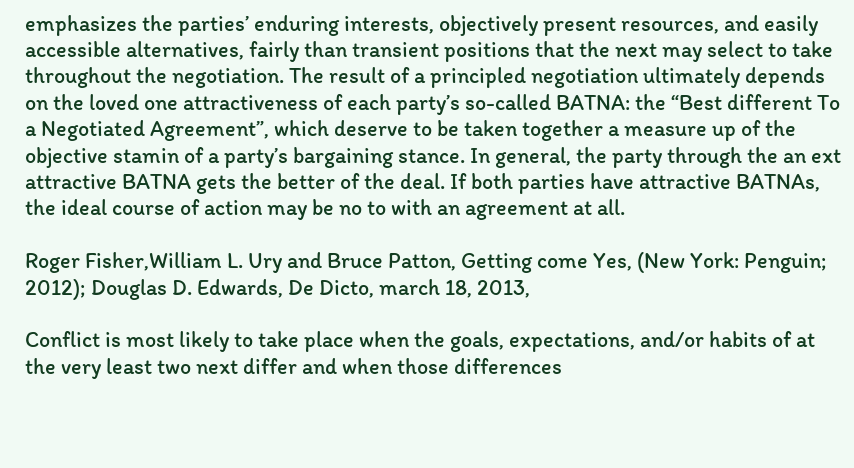emphasizes the parties’ enduring interests, objectively present resources, and easily accessible alternatives, fairly than transient positions that the next may select to take throughout the negotiation. The result of a principled negotiation ultimately depends on the loved one attractiveness of each party’s so-called BATNA: the “Best different To a Negotiated Agreement”, which deserve to be taken together a measure up of the objective stamin of a party’s bargaining stance. In general, the party through the an ext attractive BATNA gets the better of the deal. If both parties have attractive BATNAs, the ideal course of action may be no to with an agreement at all.

Roger Fisher,William L. Ury and Bruce Patton, Getting come Yes, (New York: Penguin; 2012); Douglas D. Edwards, De Dicto, march 18, 2013,

Conflict is most likely to take place when the goals, expectations, and/or habits of at the very least two next differ and when those differences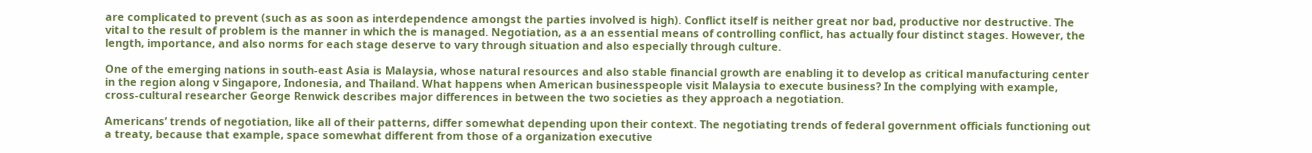are complicated to prevent (such as as soon as interdependence amongst the parties involved is high). Conflict itself is neither great nor bad, productive nor destructive. The vital to the result of problem is the manner in which the is managed. Negotiation, as a an essential means of controlling conflict, has actually four distinct stages. However, the length, importance, and also norms for each stage deserve to vary through situation and also especially through culture.

One of the emerging nations in south-east Asia is Malaysia, whose natural resources and also stable financial growth are enabling it to develop as critical manufacturing center in the region along v Singapore, Indonesia, and Thailand. What happens when American businesspeople visit Malaysia to execute business? In the complying with example, cross-cultural researcher George Renwick describes major differences in between the two societies as they approach a negotiation.

Americans’ trends of negotiation, like all of their patterns, differ somewhat depending upon their context. The negotiating trends of federal government officials functioning out a treaty, because that example, space somewhat different from those of a organization executive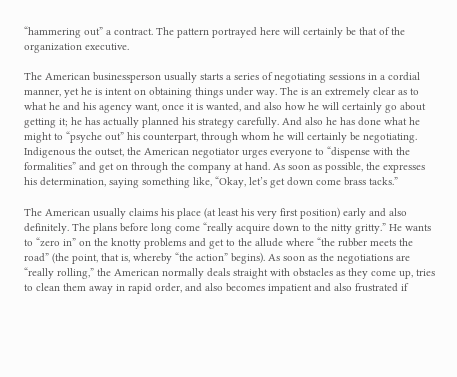“hammering out” a contract. The pattern portrayed here will certainly be that of the organization executive.

The American businessperson usually starts a series of negotiating sessions in a cordial manner, yet he is intent on obtaining things under way. The is an extremely clear as to what he and his agency want, once it is wanted, and also how he will certainly go about getting it; he has actually planned his strategy carefully. And also he has done what he might to “psyche out” his counterpart, through whom he will certainly be negotiating. Indigenous the outset, the American negotiator urges everyone to “dispense with the formalities” and get on through the company at hand. As soon as possible, the expresses his determination, saying something like, “Okay, let’s get down come brass tacks.”

The American usually claims his place (at least his very first position) early and also definitely. The plans before long come “really acquire down to the nitty gritty.” He wants to “zero in” on the knotty problems and get to the allude where “the rubber meets the road” (the point, that is, whereby “the action” begins). As soon as the negotiations are “really rolling,” the American normally deals straight with obstacles as they come up, tries to clean them away in rapid order, and also becomes impatient and also frustrated if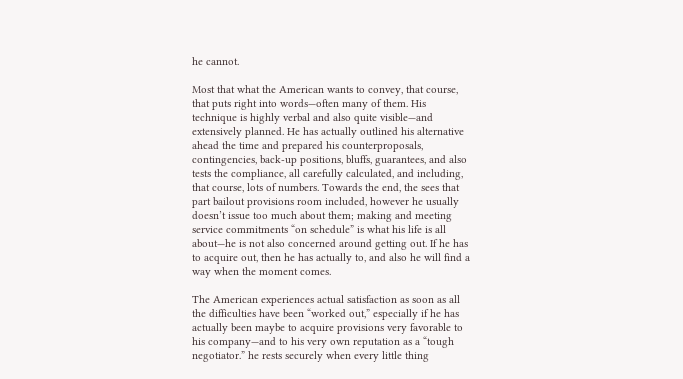he cannot.

Most that what the American wants to convey, that course, that puts right into words—often many of them. His technique is highly verbal and also quite visible—and extensively planned. He has actually outlined his alternative ahead the time and prepared his counterproposals, contingencies, back-up positions, bluffs, guarantees, and also tests the compliance, all carefully calculated, and including, that course, lots of numbers. Towards the end, the sees that part bailout provisions room included, however he usually doesn’t issue too much about them; making and meeting service commitments “on schedule” is what his life is all about—he is not also concerned around getting out. If he has to acquire out, then he has actually to, and also he will find a way when the moment comes.

The American experiences actual satisfaction as soon as all the difficulties have been “worked out,” especially if he has actually been maybe to acquire provisions very favorable to his company—and to his very own reputation as a “tough negotiator.” he rests securely when every little thing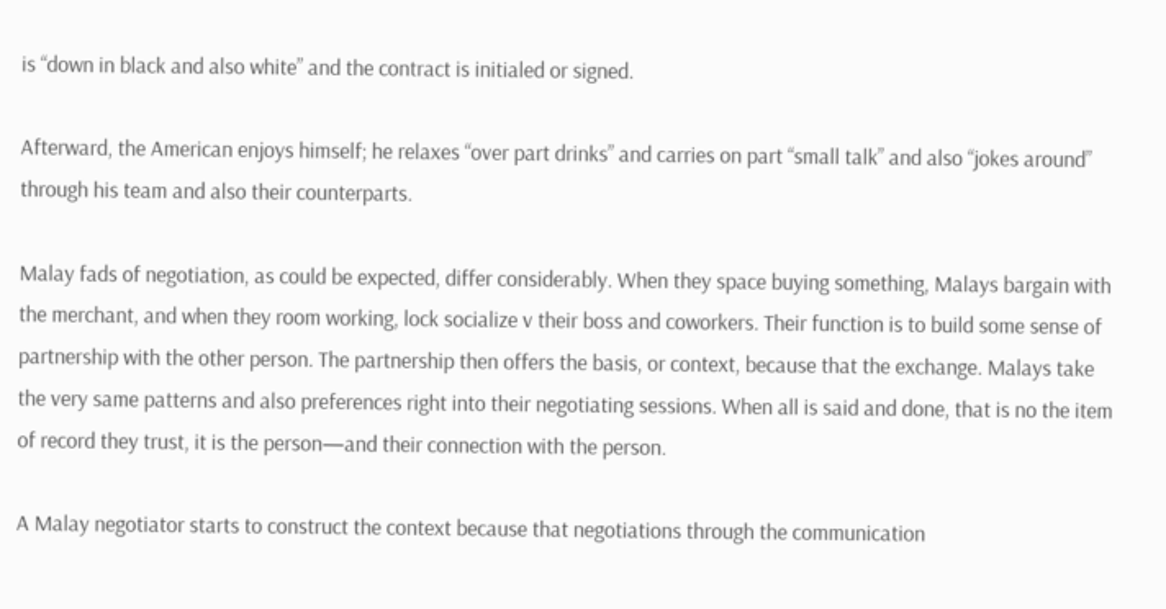is “down in black and also white” and the contract is initialed or signed.

Afterward, the American enjoys himself; he relaxes “over part drinks” and carries on part “small talk” and also “jokes around” through his team and also their counterparts.

Malay fads of negotiation, as could be expected, differ considerably. When they space buying something, Malays bargain with the merchant, and when they room working, lock socialize v their boss and coworkers. Their function is to build some sense of partnership with the other person. The partnership then offers the basis, or context, because that the exchange. Malays take the very same patterns and also preferences right into their negotiating sessions. When all is said and done, that is no the item of record they trust, it is the person—and their connection with the person.

A Malay negotiator starts to construct the context because that negotiations through the communication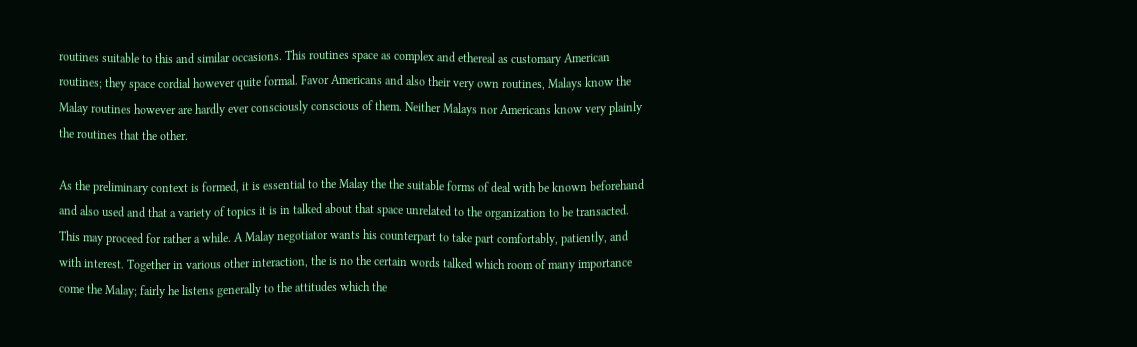routines suitable to this and similar occasions. This routines space as complex and ethereal as customary American routines; they space cordial however quite formal. Favor Americans and also their very own routines, Malays know the Malay routines however are hardly ever consciously conscious of them. Neither Malays nor Americans know very plainly the routines that the other.

As the preliminary context is formed, it is essential to the Malay the the suitable forms of deal with be known beforehand and also used and that a variety of topics it is in talked about that space unrelated to the organization to be transacted. This may proceed for rather a while. A Malay negotiator wants his counterpart to take part comfortably, patiently, and with interest. Together in various other interaction, the is no the certain words talked which room of many importance come the Malay; fairly he listens generally to the attitudes which the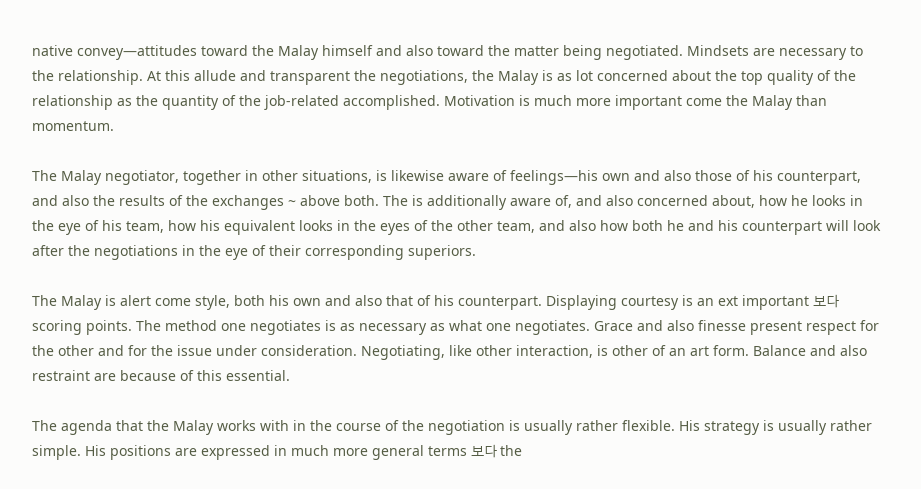native convey—attitudes toward the Malay himself and also toward the matter being negotiated. Mindsets are necessary to the relationship. At this allude and transparent the negotiations, the Malay is as lot concerned about the top quality of the relationship as the quantity of the job-related accomplished. Motivation is much more important come the Malay than momentum.

The Malay negotiator, together in other situations, is likewise aware of feelings—his own and also those of his counterpart, and also the results of the exchanges ~ above both. The is additionally aware of, and also concerned about, how he looks in the eye of his team, how his equivalent looks in the eyes of the other team, and also how both he and his counterpart will look after the negotiations in the eye of their corresponding superiors.

The Malay is alert come style, both his own and also that of his counterpart. Displaying courtesy is an ext important 보다 scoring points. The method one negotiates is as necessary as what one negotiates. Grace and also finesse present respect for the other and for the issue under consideration. Negotiating, like other interaction, is other of an art form. Balance and also restraint are because of this essential.

The agenda that the Malay works with in the course of the negotiation is usually rather flexible. His strategy is usually rather simple. His positions are expressed in much more general terms 보다 the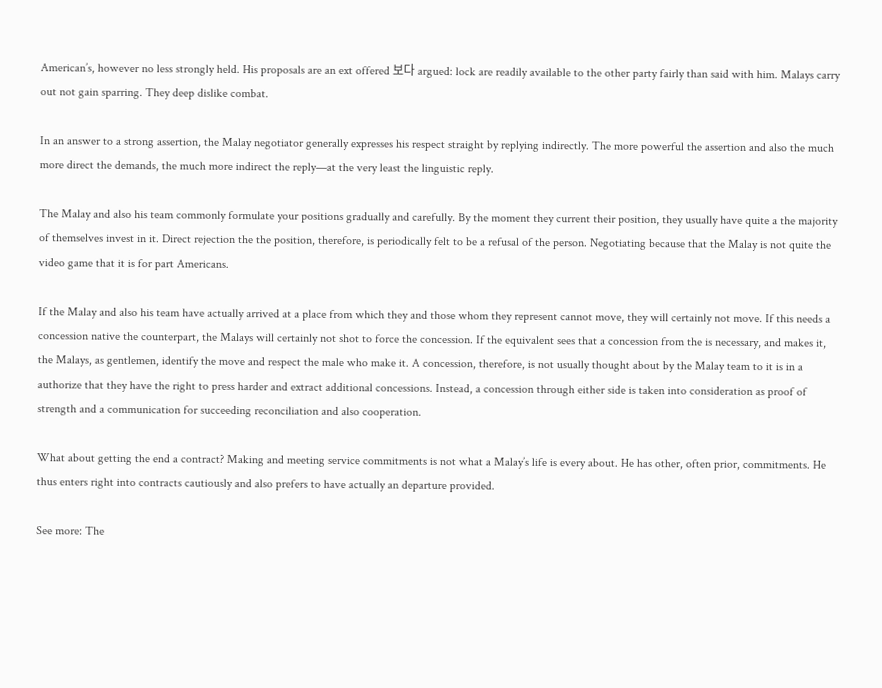American’s, however no less strongly held. His proposals are an ext offered 보다 argued: lock are readily available to the other party fairly than said with him. Malays carry out not gain sparring. They deep dislike combat.

In an answer to a strong assertion, the Malay negotiator generally expresses his respect straight by replying indirectly. The more powerful the assertion and also the much more direct the demands, the much more indirect the reply—at the very least the linguistic reply.

The Malay and also his team commonly formulate your positions gradually and carefully. By the moment they current their position, they usually have quite a the majority of themselves invest in it. Direct rejection the the position, therefore, is periodically felt to be a refusal of the person. Negotiating because that the Malay is not quite the video game that it is for part Americans.

If the Malay and also his team have actually arrived at a place from which they and those whom they represent cannot move, they will certainly not move. If this needs a concession native the counterpart, the Malays will certainly not shot to force the concession. If the equivalent sees that a concession from the is necessary, and makes it, the Malays, as gentlemen, identify the move and respect the male who make it. A concession, therefore, is not usually thought about by the Malay team to it is in a authorize that they have the right to press harder and extract additional concessions. Instead, a concession through either side is taken into consideration as proof of strength and a communication for succeeding reconciliation and also cooperation.

What about getting the end a contract? Making and meeting service commitments is not what a Malay’s life is every about. He has other, often prior, commitments. He thus enters right into contracts cautiously and also prefers to have actually an departure provided.

See more: The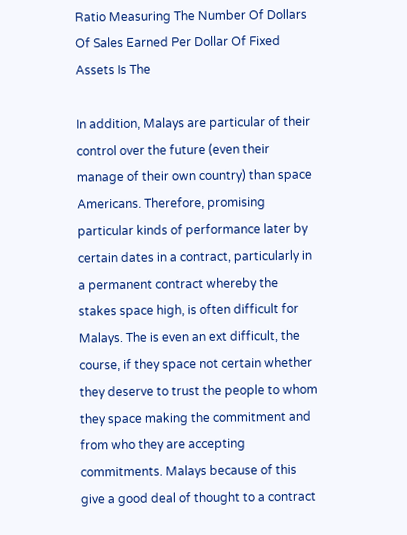Ratio Measuring The Number Of Dollars Of Sales Earned Per Dollar Of Fixed Assets Is The

In addition, Malays are particular of their control over the future (even their manage of their own country) than space Americans. Therefore, promising particular kinds of performance later by certain dates in a contract, particularly in a permanent contract whereby the stakes space high, is often difficult for Malays. The is even an ext difficult, the course, if they space not certain whether they deserve to trust the people to whom they space making the commitment and from who they are accepting commitments. Malays because of this give a good deal of thought to a contract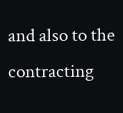and also to the contracting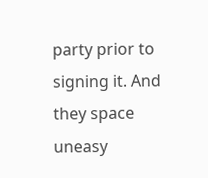party prior to signing it. And they space uneasy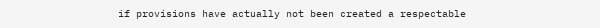if provisions have actually not been created a respectable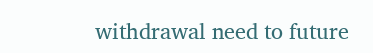withdrawal need to future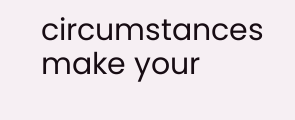circumstances make your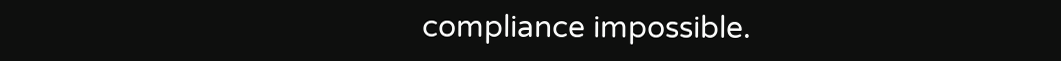compliance impossible.